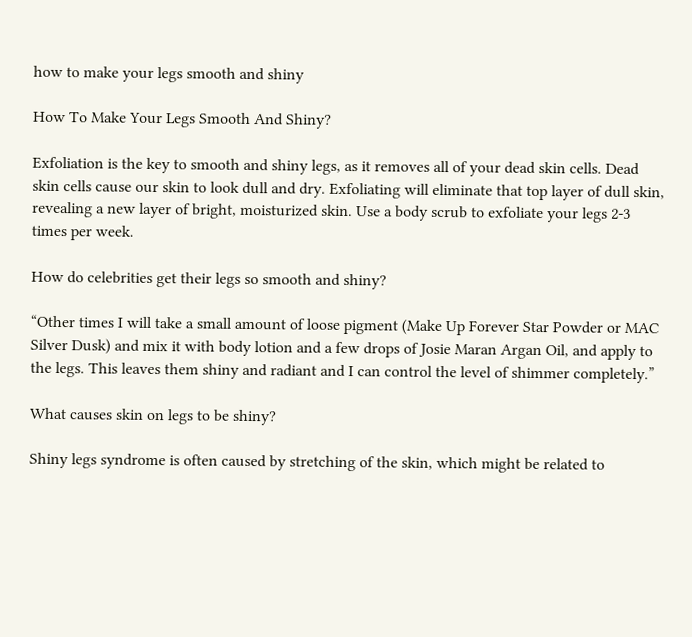how to make your legs smooth and shiny

How To Make Your Legs Smooth And Shiny?

Exfoliation is the key to smooth and shiny legs, as it removes all of your dead skin cells. Dead skin cells cause our skin to look dull and dry. Exfoliating will eliminate that top layer of dull skin, revealing a new layer of bright, moisturized skin. Use a body scrub to exfoliate your legs 2-3 times per week.

How do celebrities get their legs so smooth and shiny?

“Other times I will take a small amount of loose pigment (Make Up Forever Star Powder or MAC Silver Dusk) and mix it with body lotion and a few drops of Josie Maran Argan Oil, and apply to the legs. This leaves them shiny and radiant and I can control the level of shimmer completely.”

What causes skin on legs to be shiny?

Shiny legs syndrome is often caused by stretching of the skin, which might be related to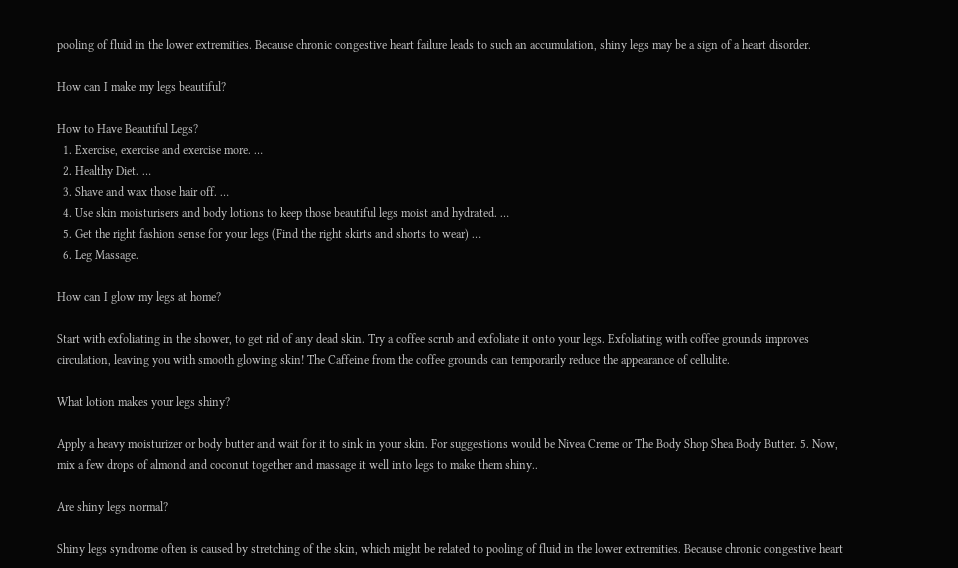pooling of fluid in the lower extremities. Because chronic congestive heart failure leads to such an accumulation, shiny legs may be a sign of a heart disorder.

How can I make my legs beautiful?

How to Have Beautiful Legs?
  1. Exercise, exercise and exercise more. …
  2. Healthy Diet. …
  3. Shave and wax those hair off. …
  4. Use skin moisturisers and body lotions to keep those beautiful legs moist and hydrated. …
  5. Get the right fashion sense for your legs (Find the right skirts and shorts to wear) …
  6. Leg Massage.

How can I glow my legs at home?

Start with exfoliating in the shower, to get rid of any dead skin. Try a coffee scrub and exfoliate it onto your legs. Exfoliating with coffee grounds improves circulation, leaving you with smooth glowing skin! The Caffeine from the coffee grounds can temporarily reduce the appearance of cellulite.

What lotion makes your legs shiny?

Apply a heavy moisturizer or body butter and wait for it to sink in your skin. For suggestions would be Nivea Creme or The Body Shop Shea Body Butter. 5. Now, mix a few drops of almond and coconut together and massage it well into legs to make them shiny..

Are shiny legs normal?

Shiny legs syndrome often is caused by stretching of the skin, which might be related to pooling of fluid in the lower extremities. Because chronic congestive heart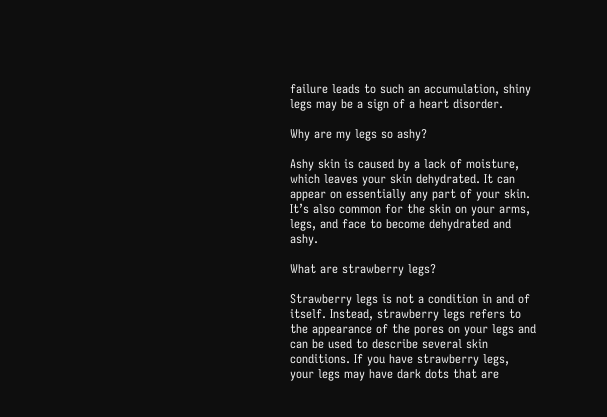failure leads to such an accumulation, shiny legs may be a sign of a heart disorder.

Why are my legs so ashy?

Ashy skin is caused by a lack of moisture, which leaves your skin dehydrated. It can appear on essentially any part of your skin. It’s also common for the skin on your arms, legs, and face to become dehydrated and ashy.

What are strawberry legs?

Strawberry legs is not a condition in and of itself. Instead, strawberry legs refers to the appearance of the pores on your legs and can be used to describe several skin conditions. If you have strawberry legs, your legs may have dark dots that are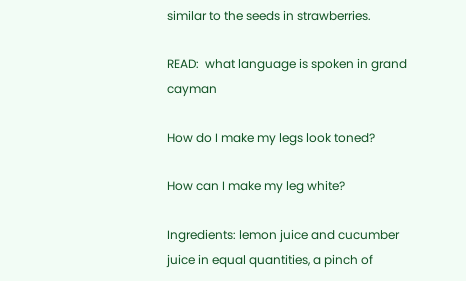similar to the seeds in strawberries.

READ:  what language is spoken in grand cayman

How do I make my legs look toned?

How can I make my leg white?

Ingredients: lemon juice and cucumber juice in equal quantities, a pinch of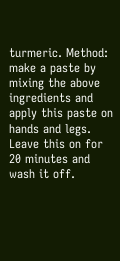turmeric. Method: make a paste by mixing the above ingredients and apply this paste on hands and legs. Leave this on for 20 minutes and wash it off.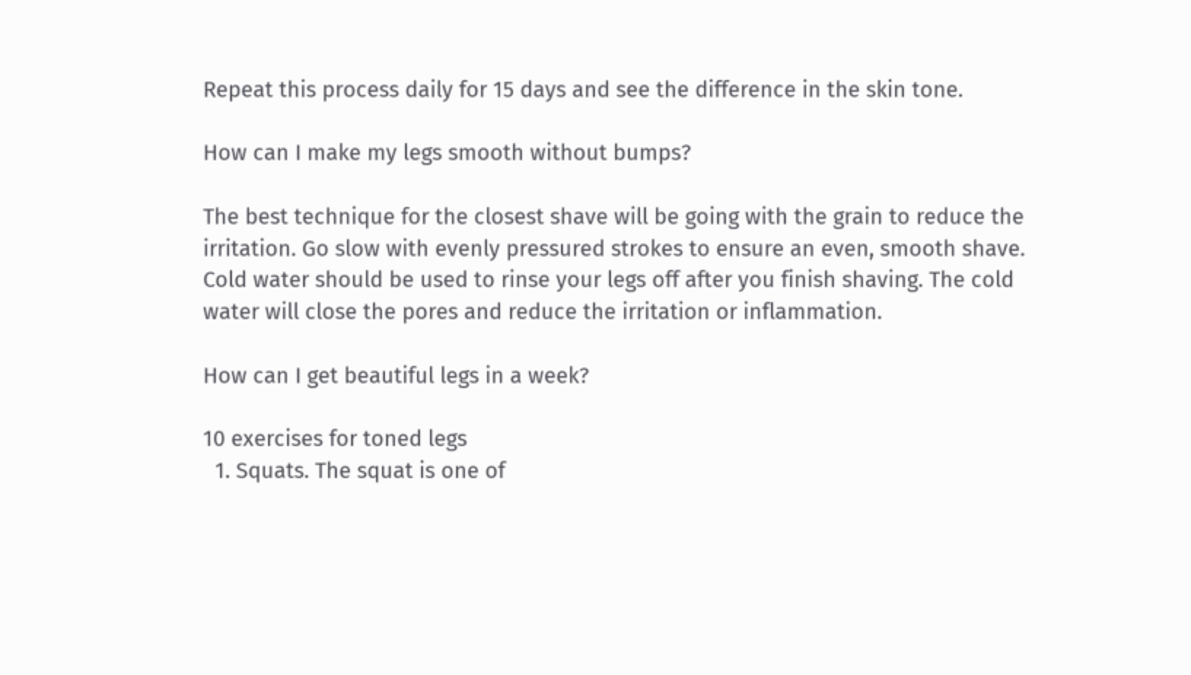Repeat this process daily for 15 days and see the difference in the skin tone.

How can I make my legs smooth without bumps?

The best technique for the closest shave will be going with the grain to reduce the irritation. Go slow with evenly pressured strokes to ensure an even, smooth shave. Cold water should be used to rinse your legs off after you finish shaving. The cold water will close the pores and reduce the irritation or inflammation.

How can I get beautiful legs in a week?

10 exercises for toned legs
  1. Squats. The squat is one of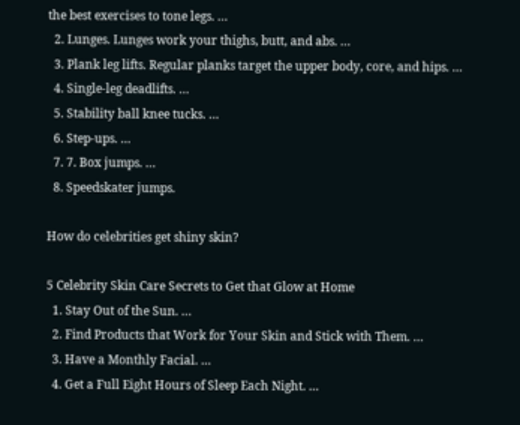the best exercises to tone legs. …
  2. Lunges. Lunges work your thighs, butt, and abs. …
  3. Plank leg lifts. Regular planks target the upper body, core, and hips. …
  4. Single-leg deadlifts. …
  5. Stability ball knee tucks. …
  6. Step-ups. …
  7. 7. Box jumps. …
  8. Speedskater jumps.

How do celebrities get shiny skin?

5 Celebrity Skin Care Secrets to Get that Glow at Home
  1. Stay Out of the Sun. …
  2. Find Products that Work for Your Skin and Stick with Them. …
  3. Have a Monthly Facial. …
  4. Get a Full Eight Hours of Sleep Each Night. …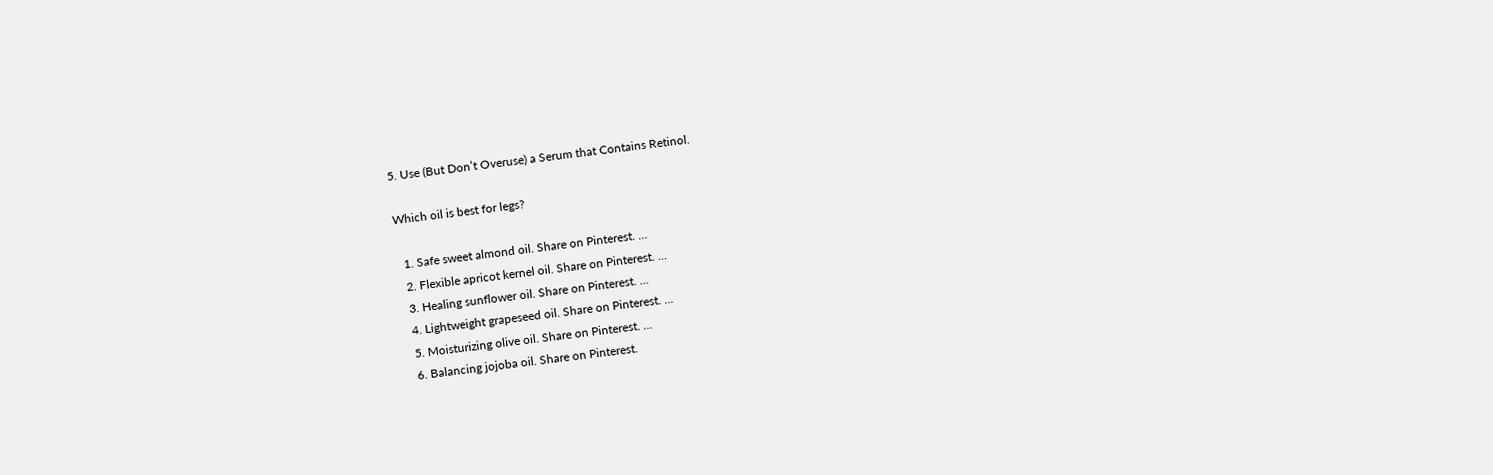5. Use (But Don’t Overuse) a Serum that Contains Retinol.

Which oil is best for legs?

  1. Safe sweet almond oil. Share on Pinterest. …
  2. Flexible apricot kernel oil. Share on Pinterest. …
  3. Healing sunflower oil. Share on Pinterest. …
  4. Lightweight grapeseed oil. Share on Pinterest. …
  5. Moisturizing olive oil. Share on Pinterest. …
  6. Balancing jojoba oil. Share on Pinterest.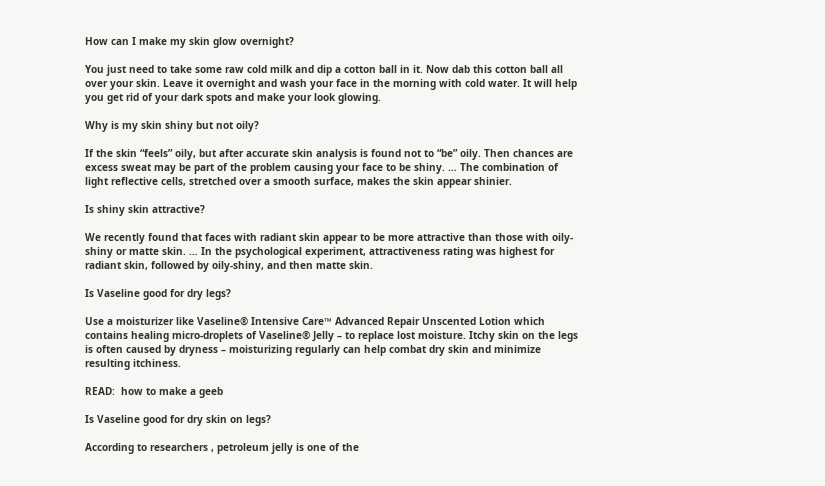How can I make my skin glow overnight?

You just need to take some raw cold milk and dip a cotton ball in it. Now dab this cotton ball all over your skin. Leave it overnight and wash your face in the morning with cold water. It will help you get rid of your dark spots and make your look glowing.

Why is my skin shiny but not oily?

If the skin “feels” oily, but after accurate skin analysis is found not to “be” oily. Then chances are excess sweat may be part of the problem causing your face to be shiny. … The combination of light reflective cells, stretched over a smooth surface, makes the skin appear shinier.

Is shiny skin attractive?

We recently found that faces with radiant skin appear to be more attractive than those with oily-shiny or matte skin. … In the psychological experiment, attractiveness rating was highest for radiant skin, followed by oily-shiny, and then matte skin.

Is Vaseline good for dry legs?

Use a moisturizer like Vaseline® Intensive Care™ Advanced Repair Unscented Lotion which contains healing micro-droplets of Vaseline® Jelly – to replace lost moisture. Itchy skin on the legs is often caused by dryness – moisturizing regularly can help combat dry skin and minimize resulting itchiness.

READ:  how to make a geeb

Is Vaseline good for dry skin on legs?

According to researchers , petroleum jelly is one of the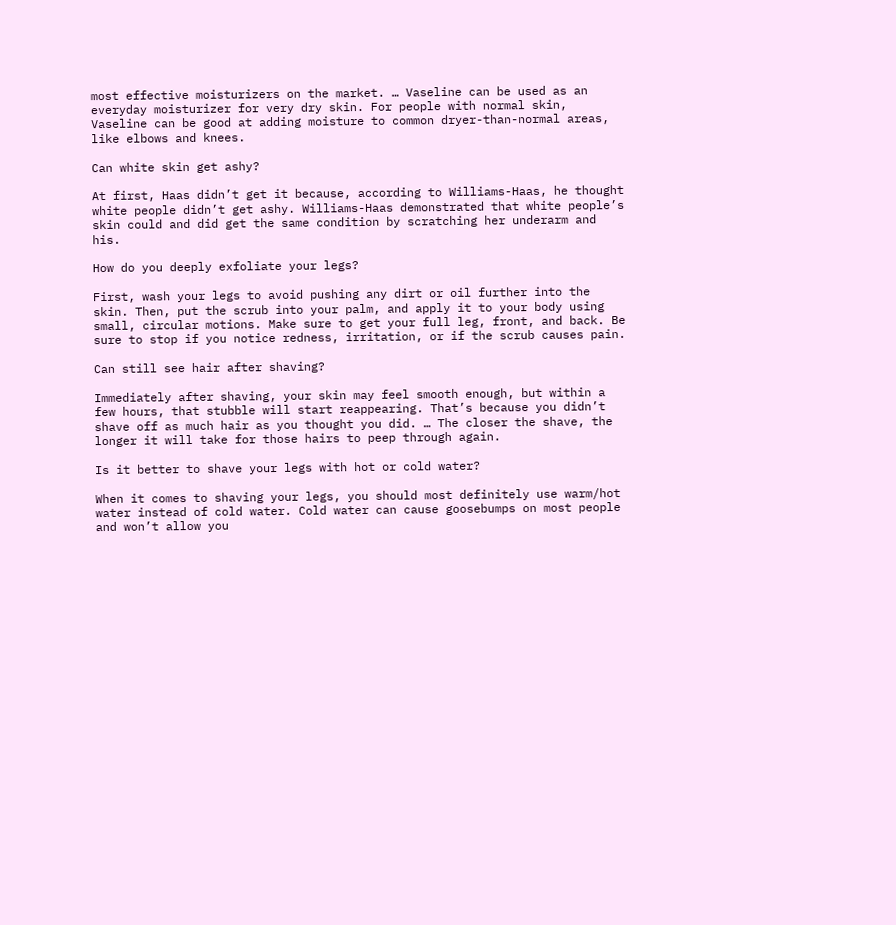most effective moisturizers on the market. … Vaseline can be used as an everyday moisturizer for very dry skin. For people with normal skin, Vaseline can be good at adding moisture to common dryer-than-normal areas, like elbows and knees.

Can white skin get ashy?

At first, Haas didn’t get it because, according to Williams-Haas, he thought white people didn’t get ashy. Williams-Haas demonstrated that white people’s skin could and did get the same condition by scratching her underarm and his.

How do you deeply exfoliate your legs?

First, wash your legs to avoid pushing any dirt or oil further into the skin. Then, put the scrub into your palm, and apply it to your body using small, circular motions. Make sure to get your full leg, front, and back. Be sure to stop if you notice redness, irritation, or if the scrub causes pain.

Can still see hair after shaving?

Immediately after shaving, your skin may feel smooth enough, but within a few hours, that stubble will start reappearing. That’s because you didn’t shave off as much hair as you thought you did. … The closer the shave, the longer it will take for those hairs to peep through again.

Is it better to shave your legs with hot or cold water?

When it comes to shaving your legs, you should most definitely use warm/hot water instead of cold water. Cold water can cause goosebumps on most people and won’t allow you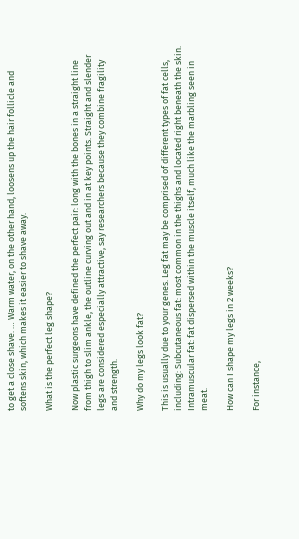to get a close shave. … Warm water, on the other hand, loosens up the hair follicle and softens skin, which makes it easier to shave away.

What is the perfect leg shape?

Now plastic surgeons have defined the perfect pair: long with the bones in a straight line from thigh to slim ankle, the outline curving out and in at key points. Straight and slender legs are considered especially attractive, say researchers because they combine fragility and strength.

Why do my legs look fat?

This is usually due to your genes. Leg fat may be comprised of different types of fat cells, including: Subcutaneous fat: most common in the thighs and located right beneath the skin. Intramuscular fat: fat dispersed within the muscle itself, much like the marbling seen in meat.

How can I shape my legs in 2 weeks?

For instance,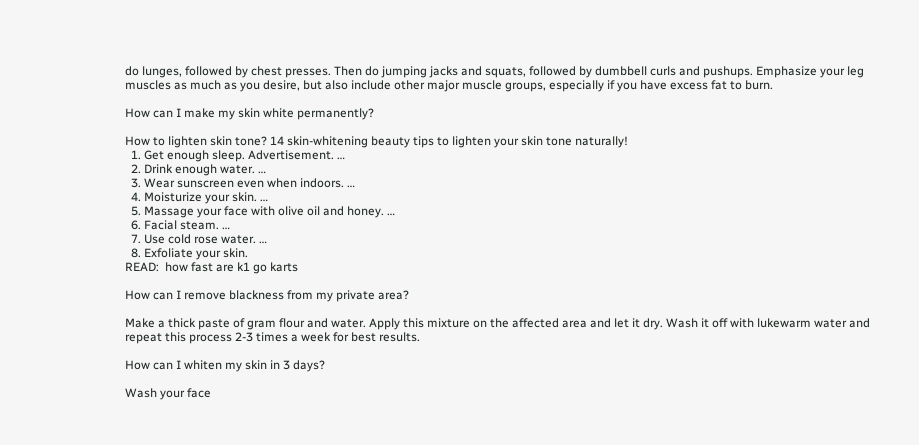do lunges, followed by chest presses. Then do jumping jacks and squats, followed by dumbbell curls and pushups. Emphasize your leg muscles as much as you desire, but also include other major muscle groups, especially if you have excess fat to burn.

How can I make my skin white permanently?

How to lighten skin tone? 14 skin-whitening beauty tips to lighten your skin tone naturally!
  1. Get enough sleep. Advertisement. …
  2. Drink enough water. …
  3. Wear sunscreen even when indoors. …
  4. Moisturize your skin. …
  5. Massage your face with olive oil and honey. …
  6. Facial steam. …
  7. Use cold rose water. …
  8. Exfoliate your skin.
READ:  how fast are k1 go karts

How can I remove blackness from my private area?

Make a thick paste of gram flour and water. Apply this mixture on the affected area and let it dry. Wash it off with lukewarm water and repeat this process 2-3 times a week for best results.

How can I whiten my skin in 3 days?

Wash your face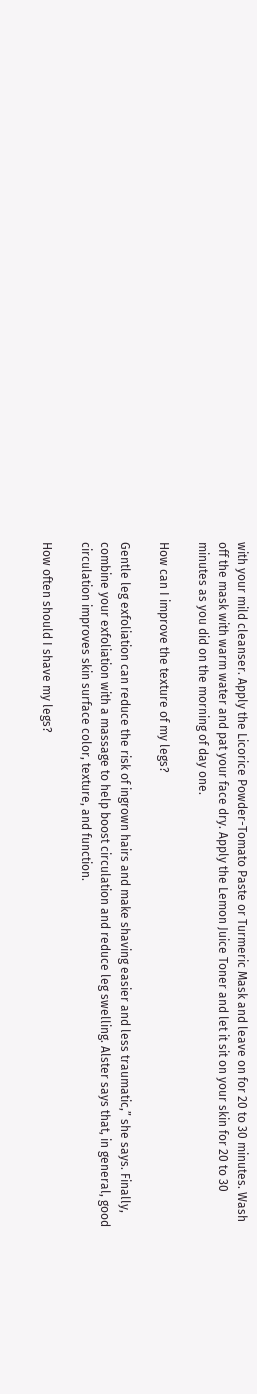with your mild cleanser. Apply the Licorice Powder-Tomato Paste or Turmeric Mask and leave on for 20 to 30 minutes. Wash off the mask with warm water and pat your face dry. Apply the Lemon Juice Toner and let it sit on your skin for 20 to 30 minutes as you did on the morning of day one.

How can I improve the texture of my legs?

Gentle leg exfoliation can reduce the risk of ingrown hairs and make shaving easier and less traumatic,” she says. Finally, combine your exfoliation with a massage to help boost circulation and reduce leg swelling. Alster says that, in general, good circulation improves skin surface color, texture, and function.

How often should I shave my legs?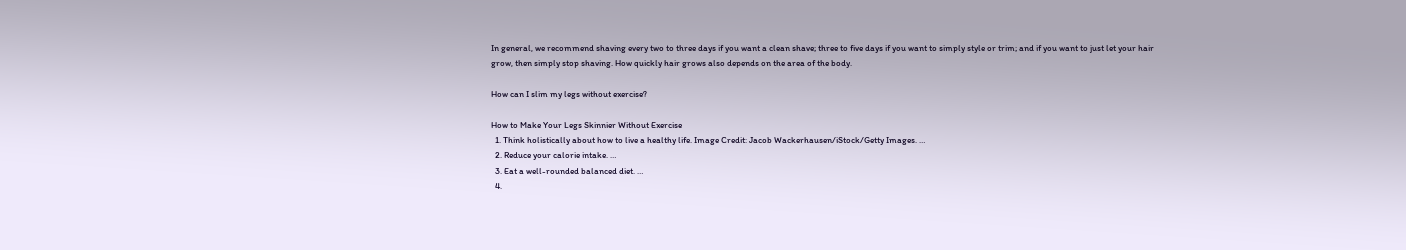In general, we recommend shaving every two to three days if you want a clean shave; three to five days if you want to simply style or trim; and if you want to just let your hair grow, then simply stop shaving. How quickly hair grows also depends on the area of the body.

How can I slim my legs without exercise?

How to Make Your Legs Skinnier Without Exercise
  1. Think holistically about how to live a healthy life. Image Credit: Jacob Wackerhausen/iStock/Getty Images. …
  2. Reduce your calorie intake. …
  3. Eat a well-rounded balanced diet. …
  4.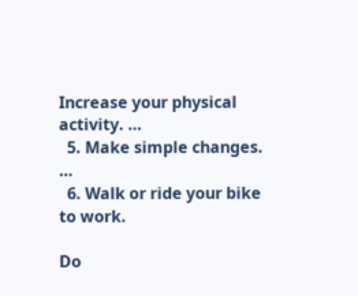Increase your physical activity. …
  5. Make simple changes. …
  6. Walk or ride your bike to work.

Do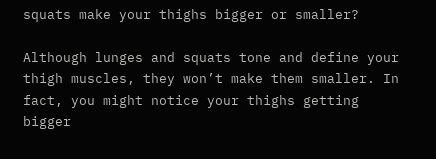squats make your thighs bigger or smaller?

Although lunges and squats tone and define your thigh muscles, they won’t make them smaller. In fact, you might notice your thighs getting bigger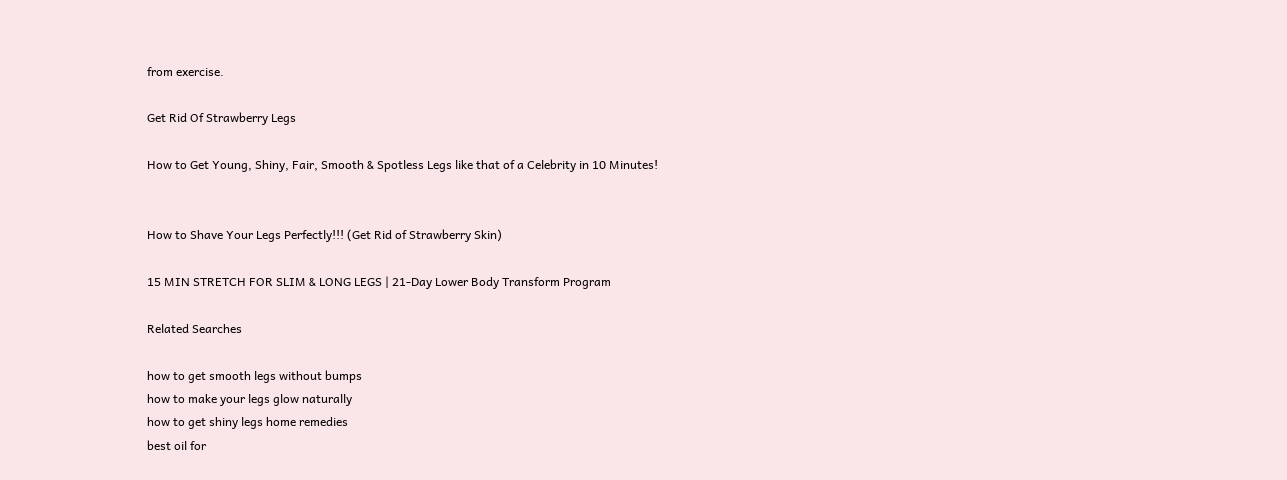from exercise.

Get Rid Of Strawberry Legs

How to Get Young, Shiny, Fair, Smooth & Spotless Legs like that of a Celebrity in 10 Minutes!


How to Shave Your Legs Perfectly!!! (Get Rid of Strawberry Skin)

15 MIN STRETCH FOR SLIM & LONG LEGS | 21-Day Lower Body Transform Program

Related Searches

how to get smooth legs without bumps
how to make your legs glow naturally
how to get shiny legs home remedies
best oil for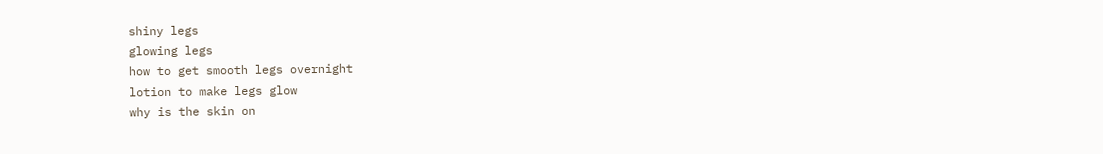shiny legs
glowing legs
how to get smooth legs overnight
lotion to make legs glow
why is the skin on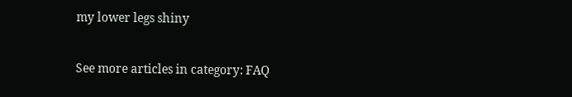my lower legs shiny

See more articles in category: FAQ